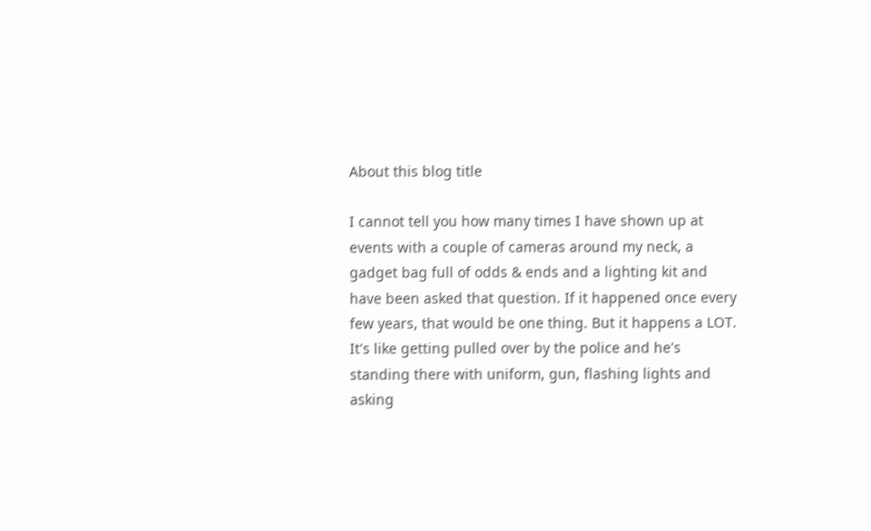About this blog title

I cannot tell you how many times I have shown up at events with a couple of cameras around my neck, a gadget bag full of odds & ends and a lighting kit and have been asked that question. If it happened once every few years, that would be one thing. But it happens a LOT. It's like getting pulled over by the police and he's standing there with uniform, gun, flashing lights and asking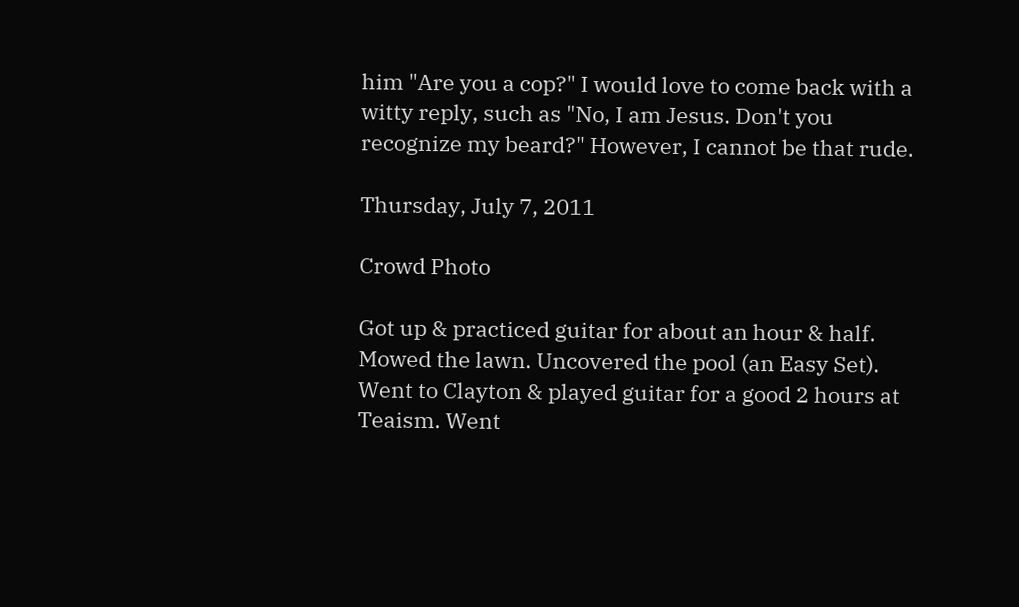him "Are you a cop?" I would love to come back with a witty reply, such as "No, I am Jesus. Don't you recognize my beard?" However, I cannot be that rude.

Thursday, July 7, 2011

Crowd Photo

Got up & practiced guitar for about an hour & half. Mowed the lawn. Uncovered the pool (an Easy Set). Went to Clayton & played guitar for a good 2 hours at Teaism. Went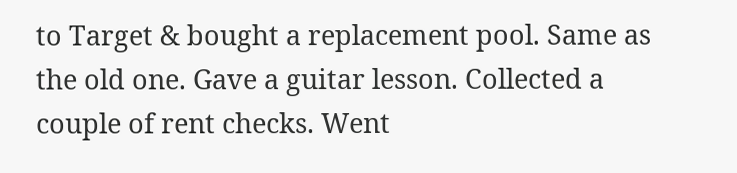to Target & bought a replacement pool. Same as the old one. Gave a guitar lesson. Collected a couple of rent checks. Went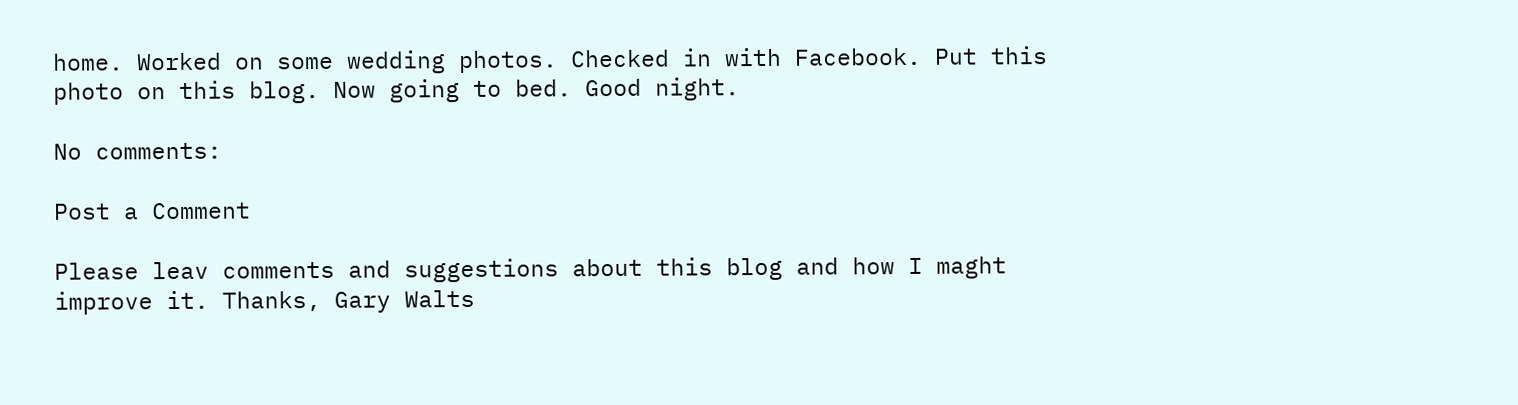home. Worked on some wedding photos. Checked in with Facebook. Put this photo on this blog. Now going to bed. Good night.

No comments:

Post a Comment

Please leav comments and suggestions about this blog and how I maght improve it. Thanks, Gary Walts